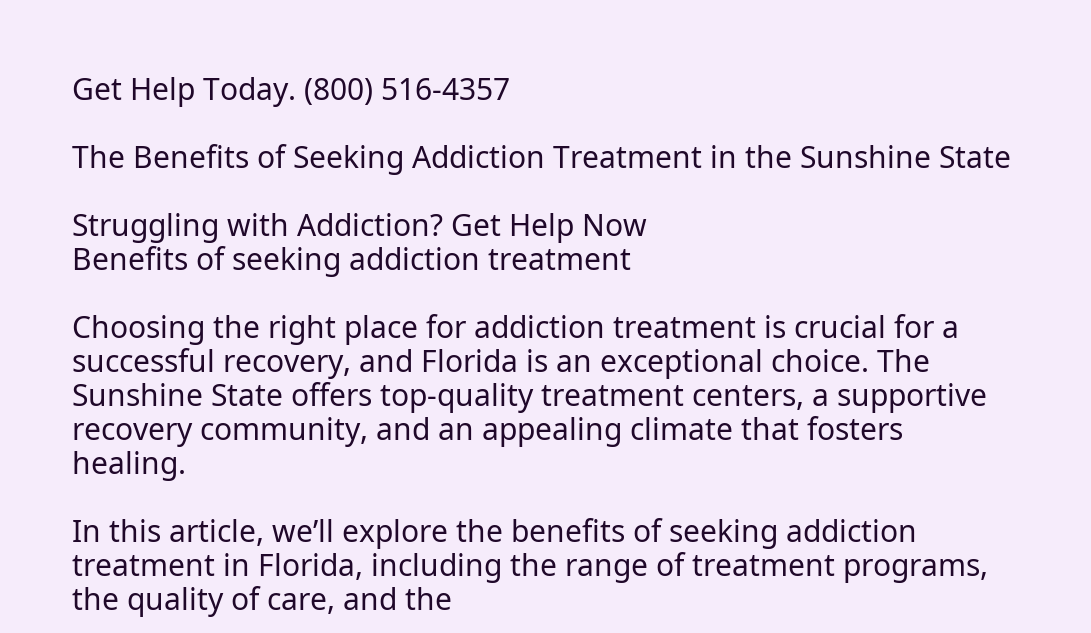Get Help Today. (800) 516-4357

The Benefits of Seeking Addiction Treatment in the Sunshine State

Struggling with Addiction? Get Help Now
Benefits of seeking addiction treatment

Choosing the right place for addiction treatment is crucial for a successful recovery, and Florida is an exceptional choice. The Sunshine State offers top-quality treatment centers, a supportive recovery community, and an appealing climate that fosters healing.

In this article, we’ll explore the benefits of seeking addiction treatment in Florida, including the range of treatment programs, the quality of care, and the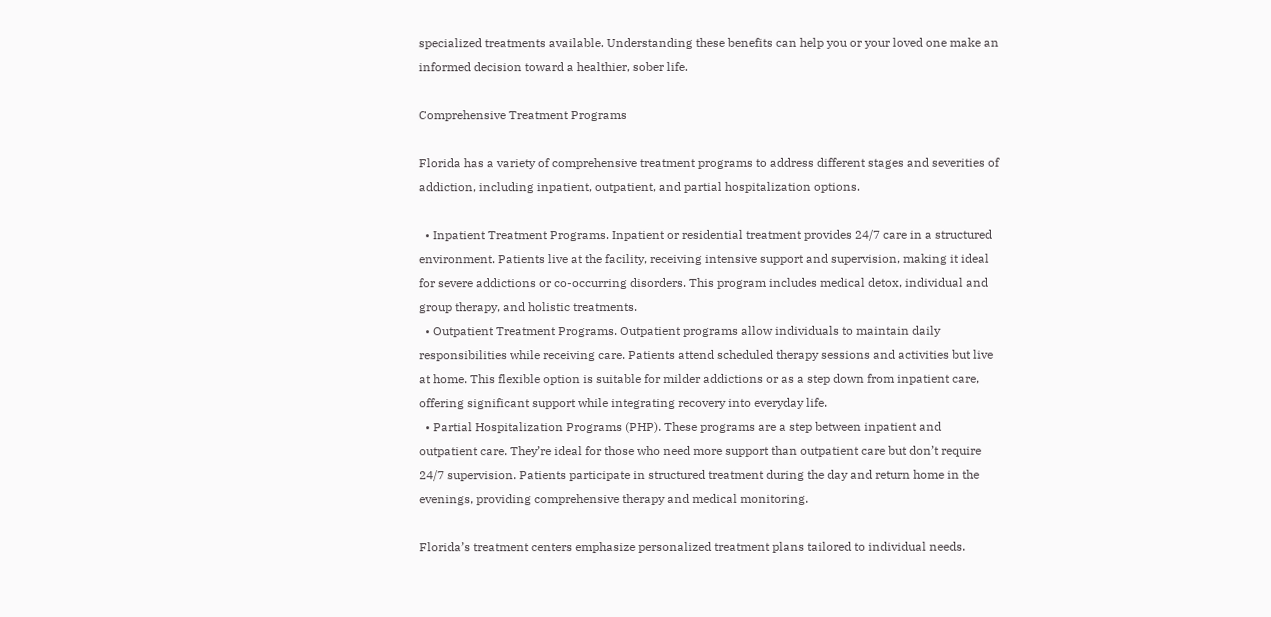specialized treatments available. Understanding these benefits can help you or your loved one make an informed decision toward a healthier, sober life.

Comprehensive Treatment Programs

Florida has a variety of comprehensive treatment programs to address different stages and severities of addiction, including inpatient, outpatient, and partial hospitalization options.

  • Inpatient Treatment Programs. Inpatient or residential treatment provides 24/7 care in a structured environment. Patients live at the facility, receiving intensive support and supervision, making it ideal for severe addictions or co-occurring disorders. This program includes medical detox, individual and group therapy, and holistic treatments.
  • Outpatient Treatment Programs. Outpatient programs allow individuals to maintain daily responsibilities while receiving care. Patients attend scheduled therapy sessions and activities but live at home. This flexible option is suitable for milder addictions or as a step down from inpatient care, offering significant support while integrating recovery into everyday life.
  • Partial Hospitalization Programs (PHP). These programs are a step between inpatient and outpatient care. They’re ideal for those who need more support than outpatient care but don’t require 24/7 supervision. Patients participate in structured treatment during the day and return home in the evenings, providing comprehensive therapy and medical monitoring.

Florida’s treatment centers emphasize personalized treatment plans tailored to individual needs.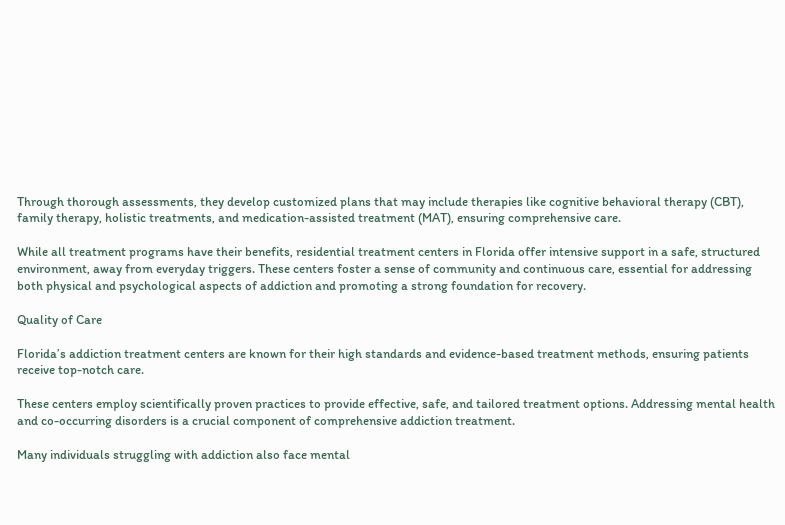Through thorough assessments, they develop customized plans that may include therapies like cognitive behavioral therapy (CBT), family therapy, holistic treatments, and medication-assisted treatment (MAT), ensuring comprehensive care.

While all treatment programs have their benefits, residential treatment centers in Florida offer intensive support in a safe, structured environment, away from everyday triggers. These centers foster a sense of community and continuous care, essential for addressing both physical and psychological aspects of addiction and promoting a strong foundation for recovery.

Quality of Care

Florida’s addiction treatment centers are known for their high standards and evidence-based treatment methods, ensuring patients receive top-notch care.

These centers employ scientifically proven practices to provide effective, safe, and tailored treatment options. Addressing mental health and co-occurring disorders is a crucial component of comprehensive addiction treatment.

Many individuals struggling with addiction also face mental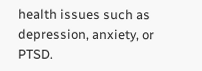health issues such as depression, anxiety, or PTSD.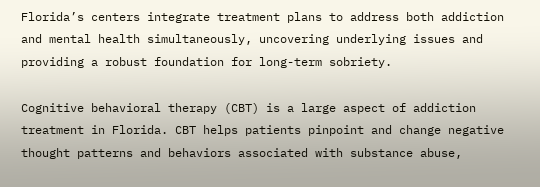Florida’s centers integrate treatment plans to address both addiction and mental health simultaneously, uncovering underlying issues and providing a robust foundation for long-term sobriety.

Cognitive behavioral therapy (CBT) is a large aspect of addiction treatment in Florida. CBT helps patients pinpoint and change negative thought patterns and behaviors associated with substance abuse,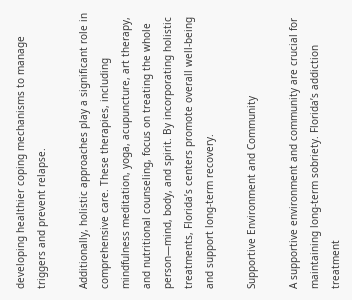developing healthier coping mechanisms to manage triggers and prevent relapse.

Additionally, holistic approaches play a significant role in comprehensive care. These therapies, including mindfulness meditation, yoga, acupuncture, art therapy, and nutritional counseling, focus on treating the whole person—mind, body, and spirit. By incorporating holistic treatments, Florida’s centers promote overall well-being and support long-term recovery.

Supportive Environment and Community

A supportive environment and community are crucial for maintaining long-term sobriety. Florida’s addiction treatment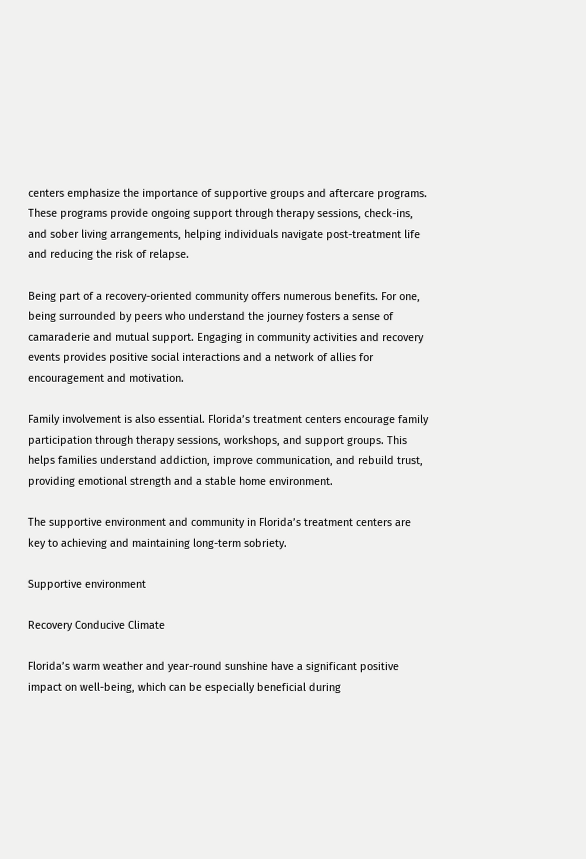centers emphasize the importance of supportive groups and aftercare programs. These programs provide ongoing support through therapy sessions, check-ins, and sober living arrangements, helping individuals navigate post-treatment life and reducing the risk of relapse.

Being part of a recovery-oriented community offers numerous benefits. For one, being surrounded by peers who understand the journey fosters a sense of camaraderie and mutual support. Engaging in community activities and recovery events provides positive social interactions and a network of allies for encouragement and motivation.

Family involvement is also essential. Florida’s treatment centers encourage family participation through therapy sessions, workshops, and support groups. This helps families understand addiction, improve communication, and rebuild trust, providing emotional strength and a stable home environment.

The supportive environment and community in Florida’s treatment centers are key to achieving and maintaining long-term sobriety.

Supportive environment

Recovery Conducive Climate

Florida’s warm weather and year-round sunshine have a significant positive impact on well-being, which can be especially beneficial during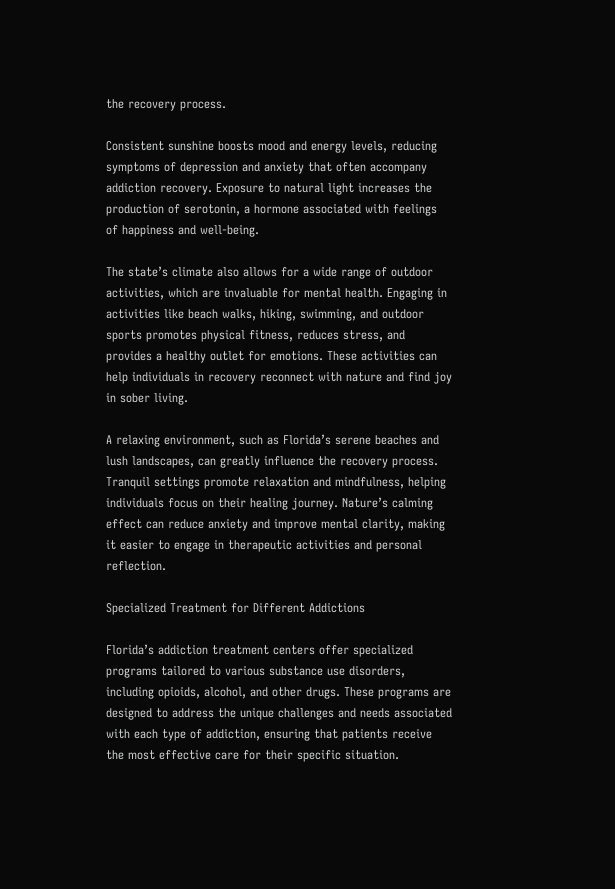the recovery process.

Consistent sunshine boosts mood and energy levels, reducing symptoms of depression and anxiety that often accompany addiction recovery. Exposure to natural light increases the production of serotonin, a hormone associated with feelings of happiness and well-being.

The state’s climate also allows for a wide range of outdoor activities, which are invaluable for mental health. Engaging in activities like beach walks, hiking, swimming, and outdoor sports promotes physical fitness, reduces stress, and provides a healthy outlet for emotions. These activities can help individuals in recovery reconnect with nature and find joy in sober living.

A relaxing environment, such as Florida’s serene beaches and lush landscapes, can greatly influence the recovery process. Tranquil settings promote relaxation and mindfulness, helping individuals focus on their healing journey. Nature’s calming effect can reduce anxiety and improve mental clarity, making it easier to engage in therapeutic activities and personal reflection.

Specialized Treatment for Different Addictions

Florida’s addiction treatment centers offer specialized programs tailored to various substance use disorders, including opioids, alcohol, and other drugs. These programs are designed to address the unique challenges and needs associated with each type of addiction, ensuring that patients receive the most effective care for their specific situation.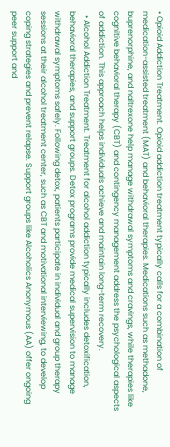• Opioid Addiction Treatment. Opioid addiction treatment typically calls for a combination of medication-assisted treatment (MAT) and behavioral therapies. Medications such as methadone, buprenorphine, and naltrexone help manage withdrawal symptoms and cravings, while therapies like cognitive behavioral therapy (CBT) and contingency management address the psychological aspects of addiction. This approach helps individuals achieve and maintain long-term recovery.
  • Alcohol Addiction Treatment. Treatment for alcohol addiction typically includes detoxification, behavioral therapies, and support groups. Detox programs provide medical supervision to manage withdrawal symptoms safely. Following detox, patients participate in individual and group therapy sessions at their alcohol treatment center, such as CBT and motivational interviewing, to develop coping strategies and prevent relapse. Support groups like Alcoholics Anonymous (AA) offer ongoing peer support and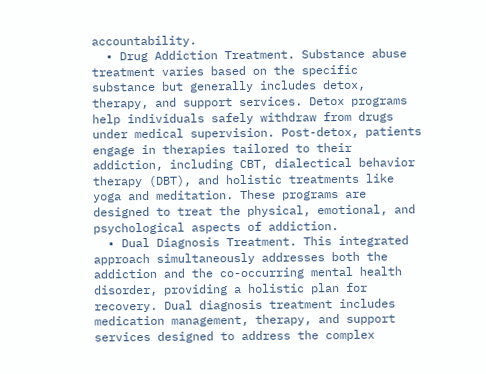accountability.
  • Drug Addiction Treatment. Substance abuse treatment varies based on the specific substance but generally includes detox, therapy, and support services. Detox programs help individuals safely withdraw from drugs under medical supervision. Post-detox, patients engage in therapies tailored to their addiction, including CBT, dialectical behavior therapy (DBT), and holistic treatments like yoga and meditation. These programs are designed to treat the physical, emotional, and psychological aspects of addiction.
  • Dual Diagnosis Treatment. This integrated approach simultaneously addresses both the addiction and the co-occurring mental health disorder, providing a holistic plan for recovery. Dual diagnosis treatment includes medication management, therapy, and support services designed to address the complex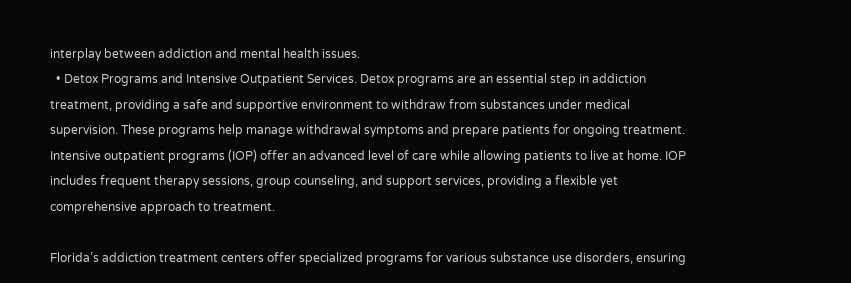interplay between addiction and mental health issues.
  • Detox Programs and Intensive Outpatient Services. Detox programs are an essential step in addiction treatment, providing a safe and supportive environment to withdraw from substances under medical supervision. These programs help manage withdrawal symptoms and prepare patients for ongoing treatment. Intensive outpatient programs (IOP) offer an advanced level of care while allowing patients to live at home. IOP includes frequent therapy sessions, group counseling, and support services, providing a flexible yet comprehensive approach to treatment.

Florida’s addiction treatment centers offer specialized programs for various substance use disorders, ensuring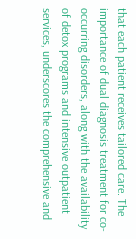that each patient receives tailored care. The importance of dual diagnosis treatment for co-occurring disorders, along with the availability of detox programs and intensive outpatient services, underscores the comprehensive and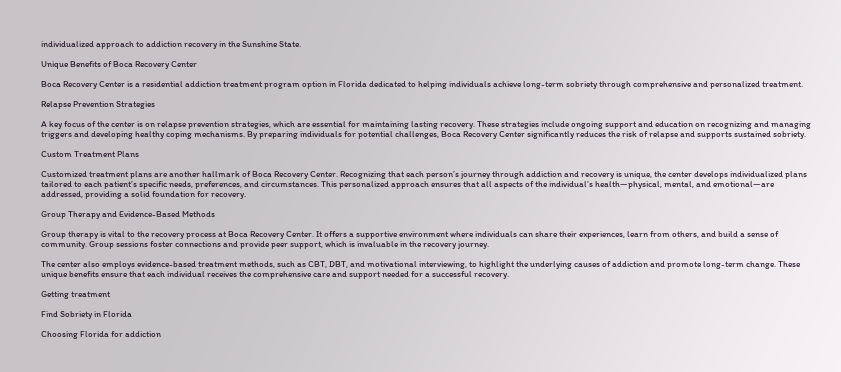individualized approach to addiction recovery in the Sunshine State.

Unique Benefits of Boca Recovery Center

Boca Recovery Center is a residential addiction treatment program option in Florida dedicated to helping individuals achieve long-term sobriety through comprehensive and personalized treatment.

Relapse Prevention Strategies

A key focus of the center is on relapse prevention strategies, which are essential for maintaining lasting recovery. These strategies include ongoing support and education on recognizing and managing triggers and developing healthy coping mechanisms. By preparing individuals for potential challenges, Boca Recovery Center significantly reduces the risk of relapse and supports sustained sobriety.

Custom Treatment Plans

Customized treatment plans are another hallmark of Boca Recovery Center. Recognizing that each person’s journey through addiction and recovery is unique, the center develops individualized plans tailored to each patient’s specific needs, preferences, and circumstances. This personalized approach ensures that all aspects of the individual’s health—physical, mental, and emotional—are addressed, providing a solid foundation for recovery.

Group Therapy and Evidence-Based Methods

Group therapy is vital to the recovery process at Boca Recovery Center. It offers a supportive environment where individuals can share their experiences, learn from others, and build a sense of community. Group sessions foster connections and provide peer support, which is invaluable in the recovery journey.

The center also employs evidence-based treatment methods, such as CBT, DBT, and motivational interviewing, to highlight the underlying causes of addiction and promote long-term change. These unique benefits ensure that each individual receives the comprehensive care and support needed for a successful recovery.

Getting treatment

Find Sobriety in Florida

Choosing Florida for addiction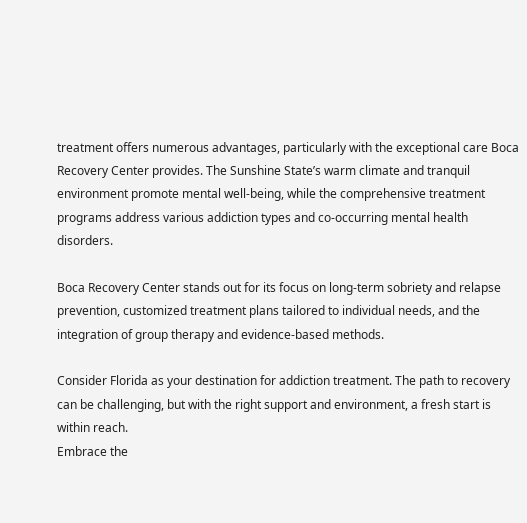treatment offers numerous advantages, particularly with the exceptional care Boca Recovery Center provides. The Sunshine State’s warm climate and tranquil environment promote mental well-being, while the comprehensive treatment programs address various addiction types and co-occurring mental health disorders.

Boca Recovery Center stands out for its focus on long-term sobriety and relapse prevention, customized treatment plans tailored to individual needs, and the integration of group therapy and evidence-based methods.

Consider Florida as your destination for addiction treatment. The path to recovery can be challenging, but with the right support and environment, a fresh start is within reach.
Embrace the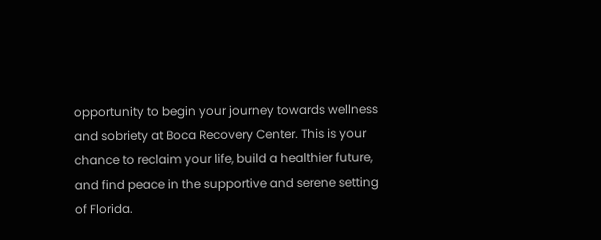opportunity to begin your journey towards wellness and sobriety at Boca Recovery Center. This is your chance to reclaim your life, build a healthier future, and find peace in the supportive and serene setting of Florida.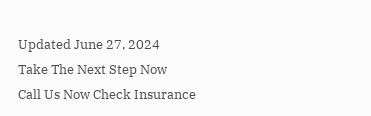Updated June 27, 2024
Take The Next Step Now
Call Us Now Check Insurance